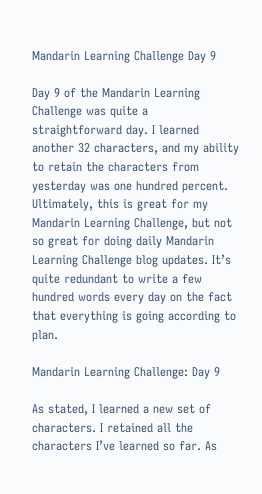Mandarin Learning Challenge Day 9

Day 9 of the Mandarin Learning Challenge was quite a straightforward day. I learned another 32 characters, and my ability to retain the characters from yesterday was one hundred percent. Ultimately, this is great for my Mandarin Learning Challenge, but not so great for doing daily Mandarin Learning Challenge blog updates. It’s quite redundant to write a few hundred words every day on the fact that everything is going according to plan.

Mandarin Learning Challenge: Day 9

As stated, I learned a new set of characters. I retained all the characters I’ve learned so far. As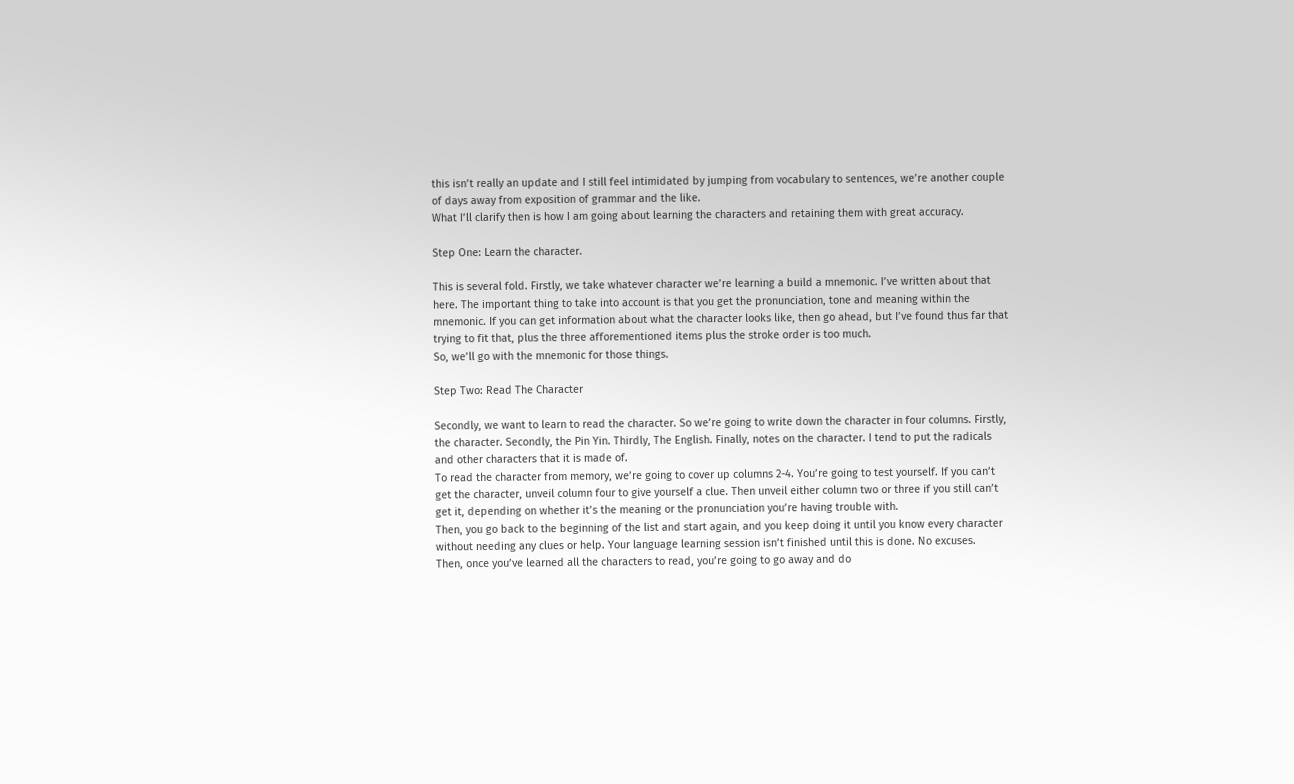this isn’t really an update and I still feel intimidated by jumping from vocabulary to sentences, we’re another couple of days away from exposition of grammar and the like.
What I’ll clarify then is how I am going about learning the characters and retaining them with great accuracy.

Step One: Learn the character.

This is several fold. Firstly, we take whatever character we’re learning a build a mnemonic. I’ve written about that here. The important thing to take into account is that you get the pronunciation, tone and meaning within the mnemonic. If you can get information about what the character looks like, then go ahead, but I’ve found thus far that trying to fit that, plus the three afforementioned items plus the stroke order is too much.
So, we’ll go with the mnemonic for those things.

Step Two: Read The Character

Secondly, we want to learn to read the character. So we’re going to write down the character in four columns. Firstly, the character. Secondly, the Pin Yin. Thirdly, The English. Finally, notes on the character. I tend to put the radicals and other characters that it is made of.
To read the character from memory, we’re going to cover up columns 2-4. You’re going to test yourself. If you can’t get the character, unveil column four to give yourself a clue. Then unveil either column two or three if you still can’t get it, depending on whether it’s the meaning or the pronunciation you’re having trouble with.
Then, you go back to the beginning of the list and start again, and you keep doing it until you know every character without needing any clues or help. Your language learning session isn’t finished until this is done. No excuses.
Then, once you’ve learned all the characters to read, you’re going to go away and do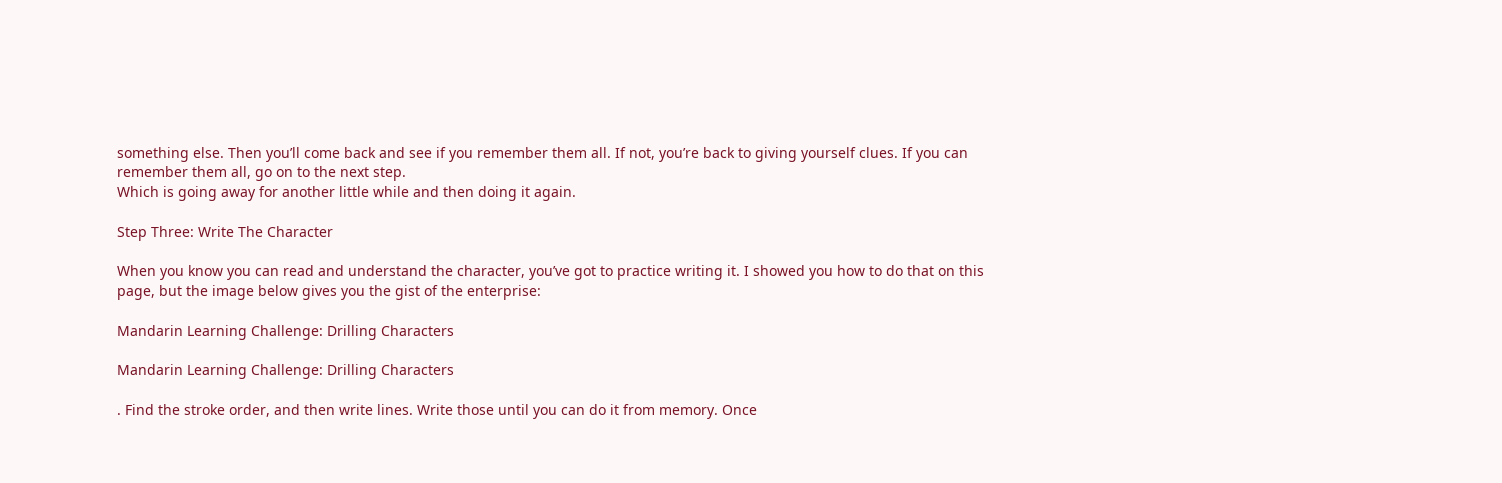something else. Then you’ll come back and see if you remember them all. If not, you’re back to giving yourself clues. If you can remember them all, go on to the next step.
Which is going away for another little while and then doing it again.

Step Three: Write The Character

When you know you can read and understand the character, you’ve got to practice writing it. I showed you how to do that on this page, but the image below gives you the gist of the enterprise:

Mandarin Learning Challenge: Drilling Characters

Mandarin Learning Challenge: Drilling Characters

. Find the stroke order, and then write lines. Write those until you can do it from memory. Once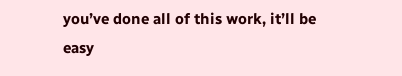you’ve done all of this work, it’ll be easy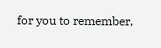for you to remember,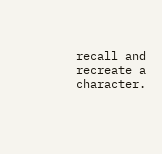recall and recreate a character.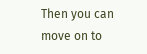Then you can move on to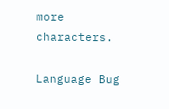more characters.

Language Bug